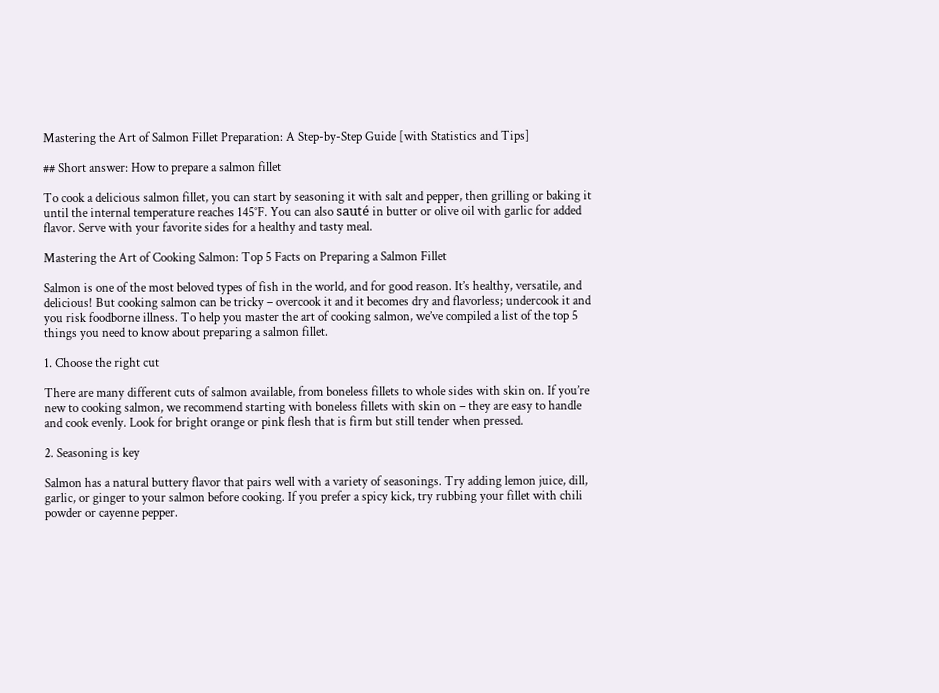Mastering the Art of Salmon Fillet Preparation: A Step-by-Step Guide [with Statistics and Tips]

## Short answer: How to prepare a salmon fillet

To cook a delicious salmon fillet, you can start by seasoning it with salt and pepper, then grilling or baking it until the internal temperature reaches 145°F. You can also sauté in butter or olive oil with garlic for added flavor. Serve with your favorite sides for a healthy and tasty meal.

Mastering the Art of Cooking Salmon: Top 5 Facts on Preparing a Salmon Fillet

Salmon is one of the most beloved types of fish in the world, and for good reason. It’s healthy, versatile, and delicious! But cooking salmon can be tricky – overcook it and it becomes dry and flavorless; undercook it and you risk foodborne illness. To help you master the art of cooking salmon, we’ve compiled a list of the top 5 things you need to know about preparing a salmon fillet.

1. Choose the right cut

There are many different cuts of salmon available, from boneless fillets to whole sides with skin on. If you’re new to cooking salmon, we recommend starting with boneless fillets with skin on – they are easy to handle and cook evenly. Look for bright orange or pink flesh that is firm but still tender when pressed.

2. Seasoning is key

Salmon has a natural buttery flavor that pairs well with a variety of seasonings. Try adding lemon juice, dill, garlic, or ginger to your salmon before cooking. If you prefer a spicy kick, try rubbing your fillet with chili powder or cayenne pepper.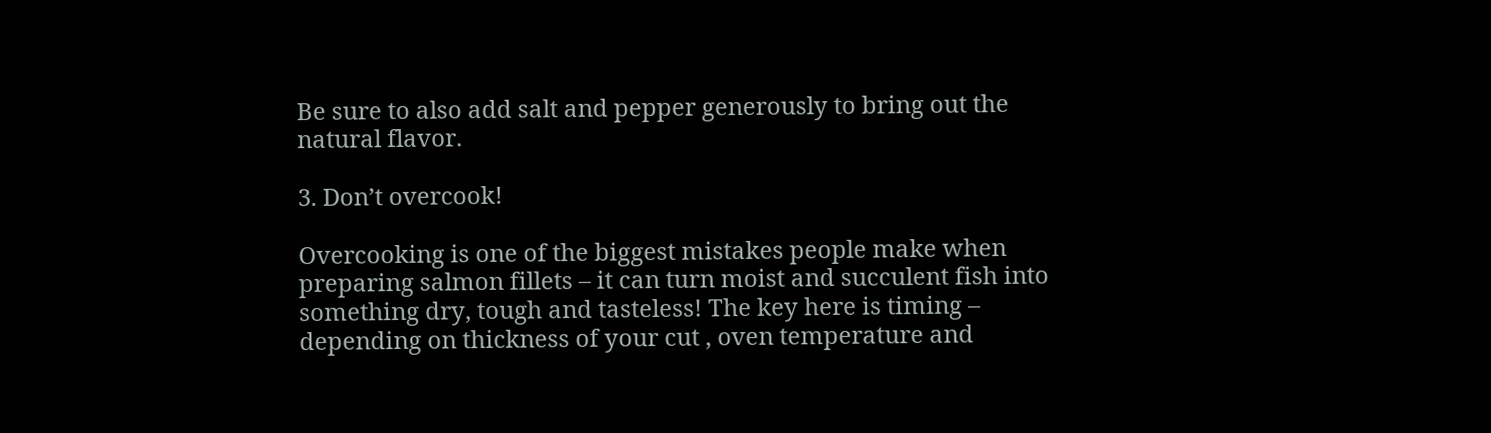Be sure to also add salt and pepper generously to bring out the natural flavor.

3. Don’t overcook!

Overcooking is one of the biggest mistakes people make when preparing salmon fillets – it can turn moist and succulent fish into something dry, tough and tasteless! The key here is timing – depending on thickness of your cut , oven temperature and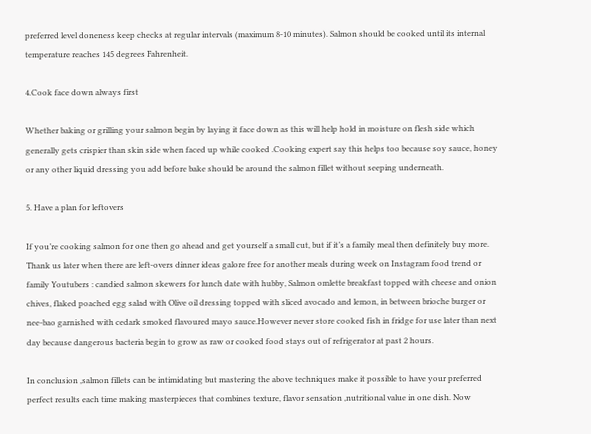preferred level doneness keep checks at regular intervals (maximum 8-10 minutes). Salmon should be cooked until its internal temperature reaches 145 degrees Fahrenheit.

4.Cook face down always first

Whether baking or grilling your salmon begin by laying it face down as this will help hold in moisture on flesh side which generally gets crispier than skin side when faced up while cooked .Cooking expert say this helps too because soy sauce, honey or any other liquid dressing you add before bake should be around the salmon fillet without seeping underneath.

5. Have a plan for leftovers

If you’re cooking salmon for one then go ahead and get yourself a small cut, but if it’s a family meal then definitely buy more. Thank us later when there are left-overs dinner ideas galore free for another meals during week on Instagram food trend or family Youtubers : candied salmon skewers for lunch date with hubby, Salmon omlette breakfast topped with cheese and onion chives, flaked poached egg salad with Olive oil dressing topped with sliced avocado and lemon, in between brioche burger or nee-bao garnished with cedark smoked flavoured mayo sauce.However never store cooked fish in fridge for use later than next day because dangerous bacteria begin to grow as raw or cooked food stays out of refrigerator at past 2 hours.

In conclusion ,salmon fillets can be intimidating but mastering the above techniques make it possible to have your preferred perfect results each time making masterpieces that combines texture, flavor sensation ,nutritional value in one dish. Now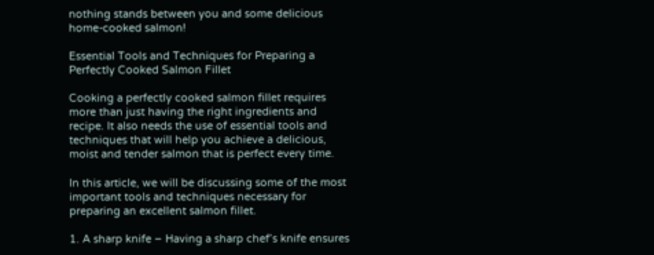nothing stands between you and some delicious home-cooked salmon!

Essential Tools and Techniques for Preparing a Perfectly Cooked Salmon Fillet

Cooking a perfectly cooked salmon fillet requires more than just having the right ingredients and recipe. It also needs the use of essential tools and techniques that will help you achieve a delicious, moist and tender salmon that is perfect every time.

In this article, we will be discussing some of the most important tools and techniques necessary for preparing an excellent salmon fillet.

1. A sharp knife – Having a sharp chef’s knife ensures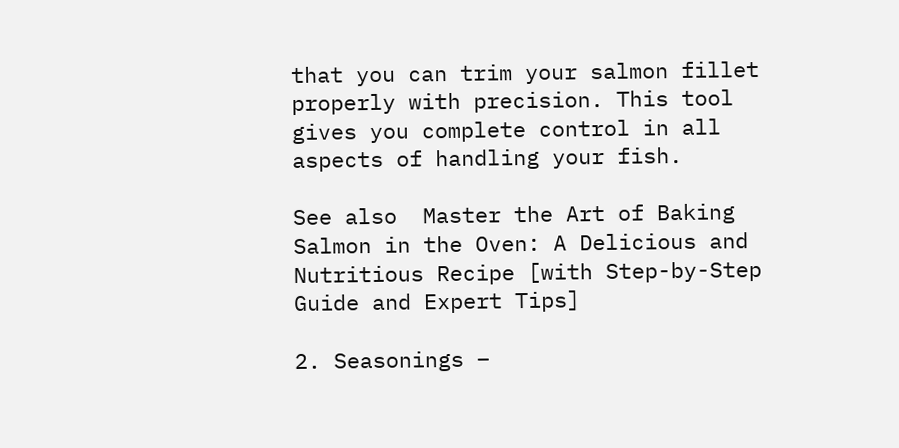that you can trim your salmon fillet properly with precision. This tool gives you complete control in all aspects of handling your fish.

See also  Master the Art of Baking Salmon in the Oven: A Delicious and Nutritious Recipe [with Step-by-Step Guide and Expert Tips]

2. Seasonings –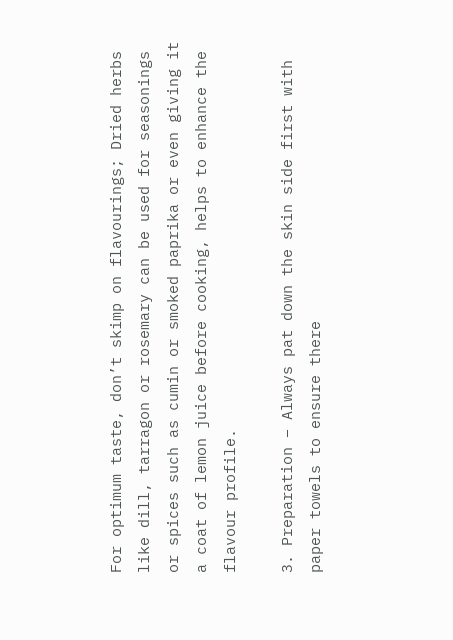For optimum taste, don’t skimp on flavourings; Dried herbs like dill, tarragon or rosemary can be used for seasonings or spices such as cumin or smoked paprika or even giving it a coat of lemon juice before cooking, helps to enhance the flavour profile.

3. Preparation – Always pat down the skin side first with paper towels to ensure there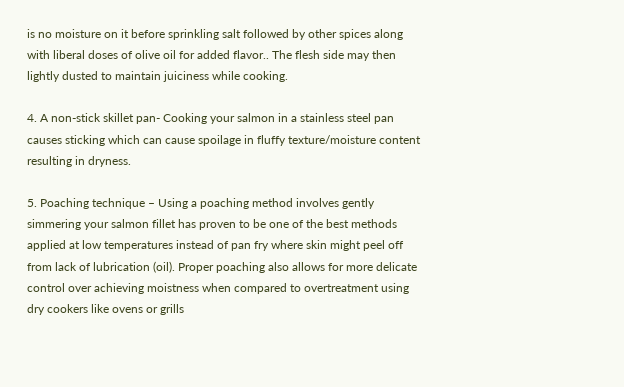is no moisture on it before sprinkling salt followed by other spices along with liberal doses of olive oil for added flavor.. The flesh side may then lightly dusted to maintain juiciness while cooking.

4. A non-stick skillet pan- Cooking your salmon in a stainless steel pan causes sticking which can cause spoilage in fluffy texture/moisture content resulting in dryness.

5. Poaching technique – Using a poaching method involves gently simmering your salmon fillet has proven to be one of the best methods applied at low temperatures instead of pan fry where skin might peel off from lack of lubrication (oil). Proper poaching also allows for more delicate control over achieving moistness when compared to overtreatment using dry cookers like ovens or grills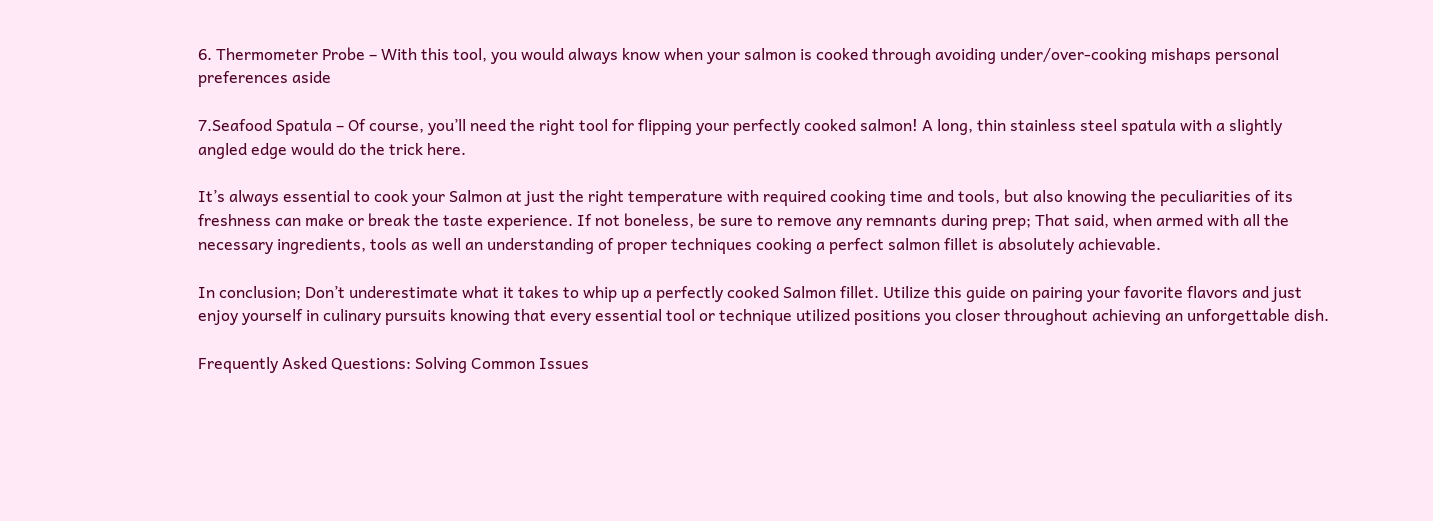6. Thermometer Probe – With this tool, you would always know when your salmon is cooked through avoiding under/over-cooking mishaps personal preferences aside

7.Seafood Spatula – Of course, you’ll need the right tool for flipping your perfectly cooked salmon! A long, thin stainless steel spatula with a slightly angled edge would do the trick here.

It’s always essential to cook your Salmon at just the right temperature with required cooking time and tools, but also knowing the peculiarities of its freshness can make or break the taste experience. If not boneless, be sure to remove any remnants during prep; That said, when armed with all the necessary ingredients, tools as well an understanding of proper techniques cooking a perfect salmon fillet is absolutely achievable.

In conclusion; Don’t underestimate what it takes to whip up a perfectly cooked Salmon fillet. Utilize this guide on pairing your favorite flavors and just enjoy yourself in culinary pursuits knowing that every essential tool or technique utilized positions you closer throughout achieving an unforgettable dish.

Frequently Asked Questions: Solving Common Issues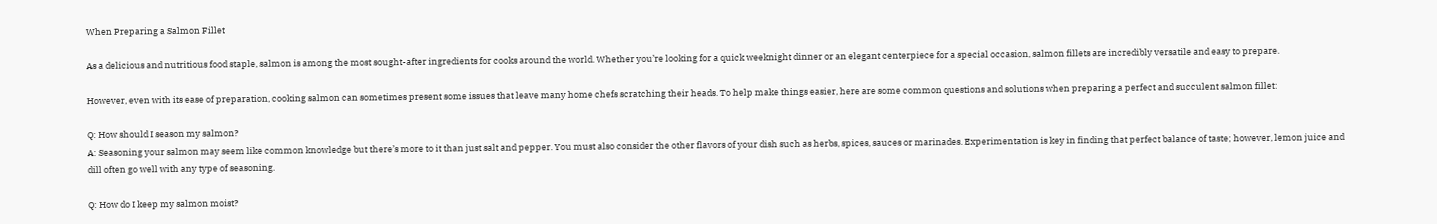When Preparing a Salmon Fillet

As a delicious and nutritious food staple, salmon is among the most sought-after ingredients for cooks around the world. Whether you’re looking for a quick weeknight dinner or an elegant centerpiece for a special occasion, salmon fillets are incredibly versatile and easy to prepare.

However, even with its ease of preparation, cooking salmon can sometimes present some issues that leave many home chefs scratching their heads. To help make things easier, here are some common questions and solutions when preparing a perfect and succulent salmon fillet:

Q: How should I season my salmon?
A: Seasoning your salmon may seem like common knowledge but there’s more to it than just salt and pepper. You must also consider the other flavors of your dish such as herbs, spices, sauces or marinades. Experimentation is key in finding that perfect balance of taste; however, lemon juice and dill often go well with any type of seasoning.

Q: How do I keep my salmon moist?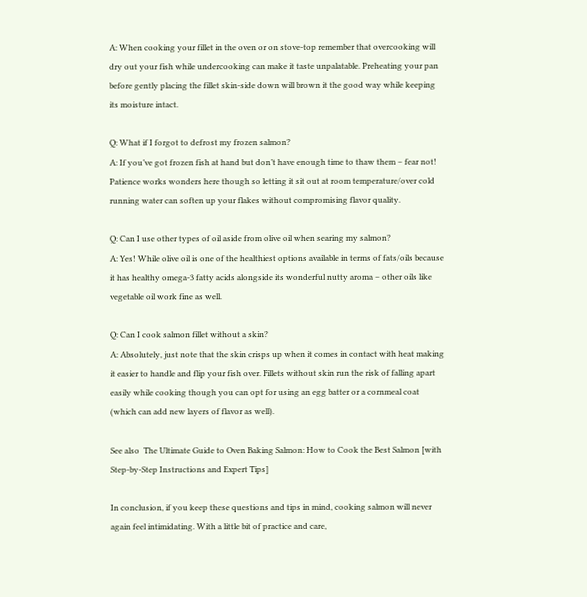A: When cooking your fillet in the oven or on stove-top remember that overcooking will dry out your fish while undercooking can make it taste unpalatable. Preheating your pan before gently placing the fillet skin-side down will brown it the good way while keeping its moisture intact.

Q: What if I forgot to defrost my frozen salmon?
A: If you’ve got frozen fish at hand but don’t have enough time to thaw them – fear not! Patience works wonders here though so letting it sit out at room temperature/over cold running water can soften up your flakes without compromising flavor quality.

Q: Can I use other types of oil aside from olive oil when searing my salmon?
A: Yes! While olive oil is one of the healthiest options available in terms of fats/oils because it has healthy omega-3 fatty acids alongside its wonderful nutty aroma – other oils like vegetable oil work fine as well.

Q: Can I cook salmon fillet without a skin?
A: Absolutely, just note that the skin crisps up when it comes in contact with heat making it easier to handle and flip your fish over. Fillets without skin run the risk of falling apart easily while cooking though you can opt for using an egg batter or a cornmeal coat (which can add new layers of flavor as well).

See also  The Ultimate Guide to Oven Baking Salmon: How to Cook the Best Salmon [with Step-by-Step Instructions and Expert Tips]

In conclusion, if you keep these questions and tips in mind, cooking salmon will never again feel intimidating. With a little bit of practice and care,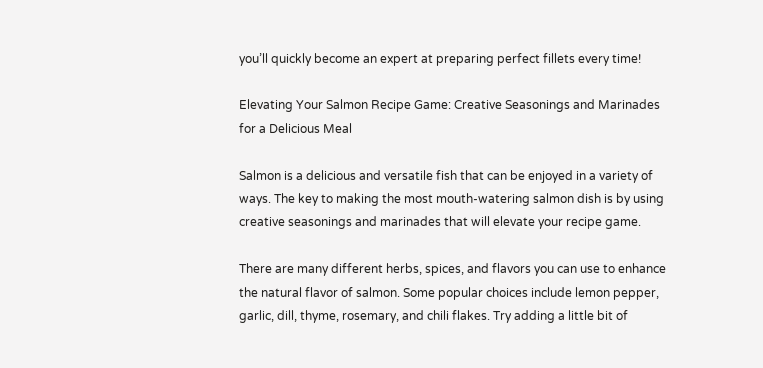you’ll quickly become an expert at preparing perfect fillets every time!

Elevating Your Salmon Recipe Game: Creative Seasonings and Marinades for a Delicious Meal

Salmon is a delicious and versatile fish that can be enjoyed in a variety of ways. The key to making the most mouth-watering salmon dish is by using creative seasonings and marinades that will elevate your recipe game.

There are many different herbs, spices, and flavors you can use to enhance the natural flavor of salmon. Some popular choices include lemon pepper, garlic, dill, thyme, rosemary, and chili flakes. Try adding a little bit of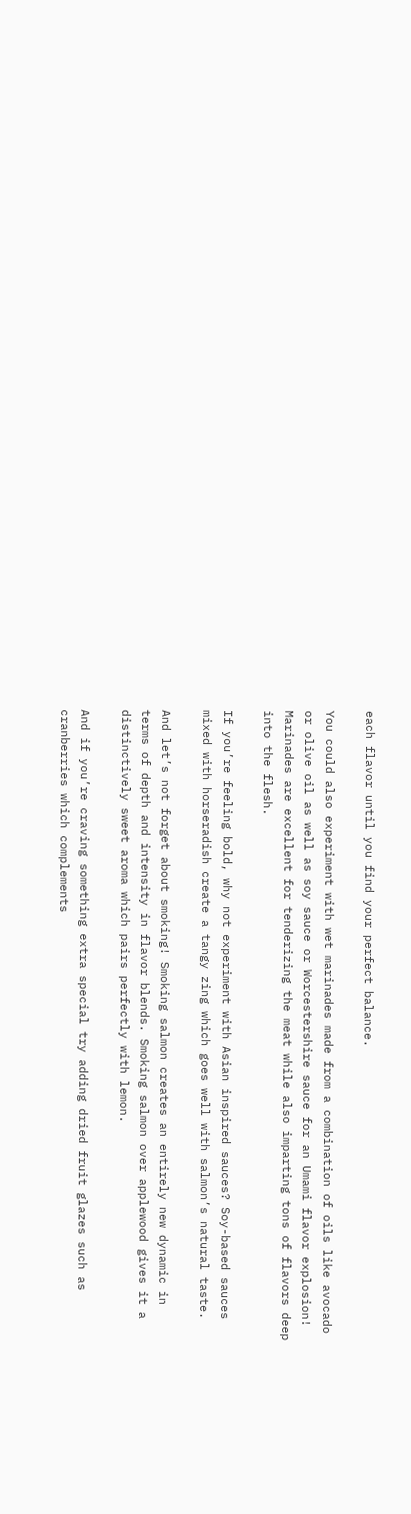each flavor until you find your perfect balance.

You could also experiment with wet marinades made from a combination of oils like avocado or olive oil as well as soy sauce or Worcestershire sauce for an Umami flavor explosion! Marinades are excellent for tenderizing the meat while also imparting tons of flavors deep into the flesh.

If you’re feeling bold, why not experiment with Asian inspired sauces? Soy-based sauces mixed with horseradish create a tangy zing which goes well with salmon’s natural taste.

And let’s not forget about smoking! Smoking salmon creates an entirely new dynamic in terms of depth and intensity in flavor blends. Smoking salmon over applewood gives it a distinctively sweet aroma which pairs perfectly with lemon.

And if you’re craving something extra special try adding dried fruit glazes such as cranberries which complements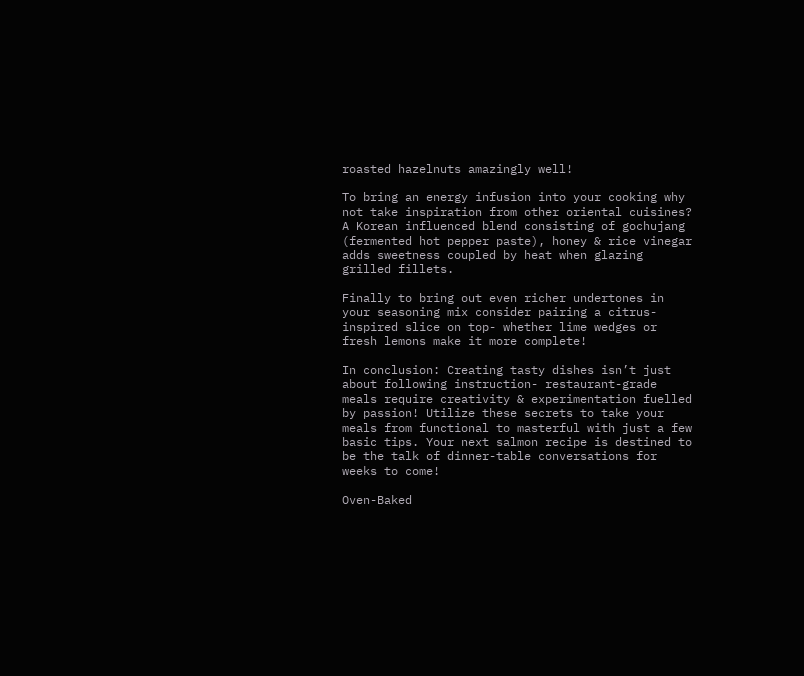roasted hazelnuts amazingly well!

To bring an energy infusion into your cooking why not take inspiration from other oriental cuisines? A Korean influenced blend consisting of gochujang (fermented hot pepper paste), honey & rice vinegar adds sweetness coupled by heat when glazing grilled fillets.

Finally to bring out even richer undertones in your seasoning mix consider pairing a citrus-inspired slice on top- whether lime wedges or fresh lemons make it more complete!

In conclusion: Creating tasty dishes isn’t just about following instruction- restaurant-grade meals require creativity & experimentation fuelled by passion! Utilize these secrets to take your meals from functional to masterful with just a few basic tips. Your next salmon recipe is destined to be the talk of dinner-table conversations for weeks to come!

Oven-Baked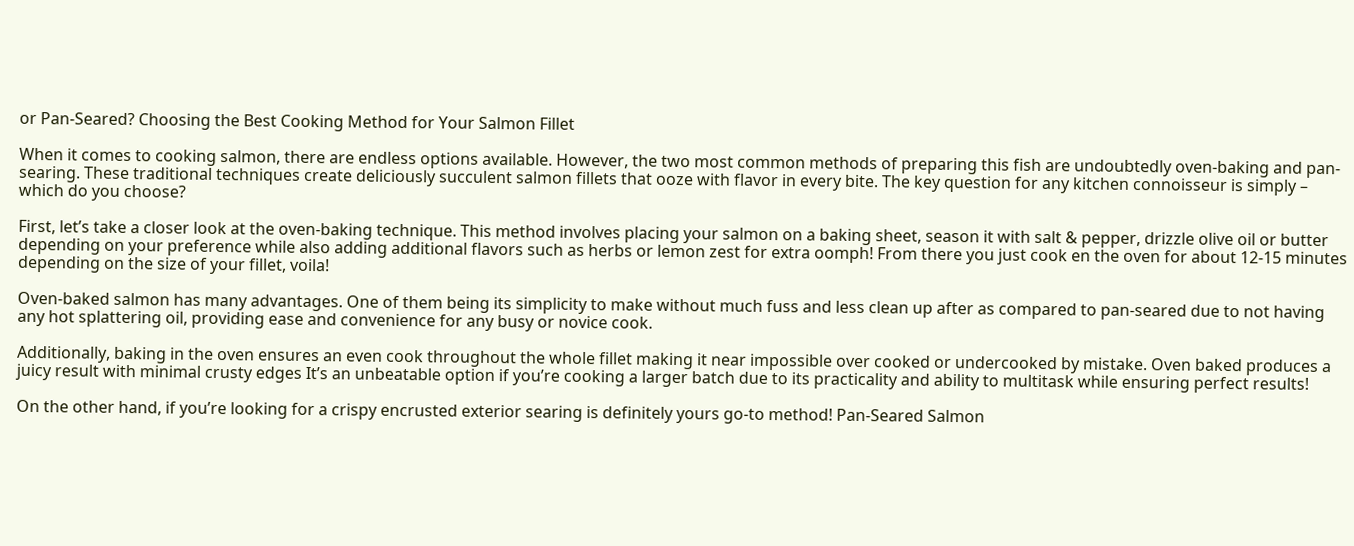or Pan-Seared? Choosing the Best Cooking Method for Your Salmon Fillet

When it comes to cooking salmon, there are endless options available. However, the two most common methods of preparing this fish are undoubtedly oven-baking and pan-searing. These traditional techniques create deliciously succulent salmon fillets that ooze with flavor in every bite. The key question for any kitchen connoisseur is simply – which do you choose?

First, let’s take a closer look at the oven-baking technique. This method involves placing your salmon on a baking sheet, season it with salt & pepper, drizzle olive oil or butter depending on your preference while also adding additional flavors such as herbs or lemon zest for extra oomph! From there you just cook en the oven for about 12-15 minutes depending on the size of your fillet, voila!

Oven-baked salmon has many advantages. One of them being its simplicity to make without much fuss and less clean up after as compared to pan-seared due to not having any hot splattering oil, providing ease and convenience for any busy or novice cook.

Additionally, baking in the oven ensures an even cook throughout the whole fillet making it near impossible over cooked or undercooked by mistake. Oven baked produces a juicy result with minimal crusty edges It’s an unbeatable option if you’re cooking a larger batch due to its practicality and ability to multitask while ensuring perfect results!

On the other hand, if you’re looking for a crispy encrusted exterior searing is definitely yours go-to method! Pan-Seared Salmon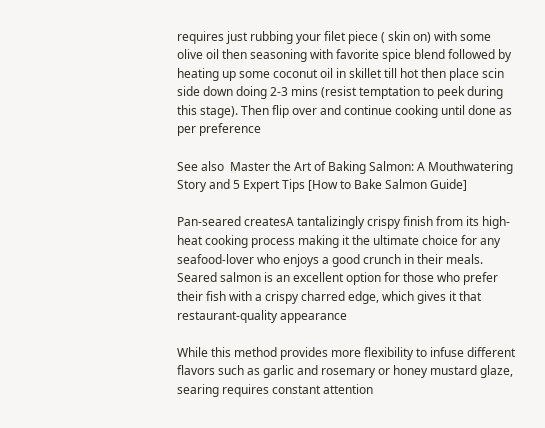requires just rubbing your filet piece ( skin on) with some olive oil then seasoning with favorite spice blend followed by heating up some coconut oil in skillet till hot then place scin side down doing 2-3 mins (resist temptation to peek during this stage). Then flip over and continue cooking until done as per preference

See also  Master the Art of Baking Salmon: A Mouthwatering Story and 5 Expert Tips [How to Bake Salmon Guide]

Pan-seared createsA tantalizingly crispy finish from its high-heat cooking process making it the ultimate choice for any seafood-lover who enjoys a good crunch in their meals. Seared salmon is an excellent option for those who prefer their fish with a crispy charred edge, which gives it that restaurant-quality appearance

While this method provides more flexibility to infuse different flavors such as garlic and rosemary or honey mustard glaze, searing requires constant attention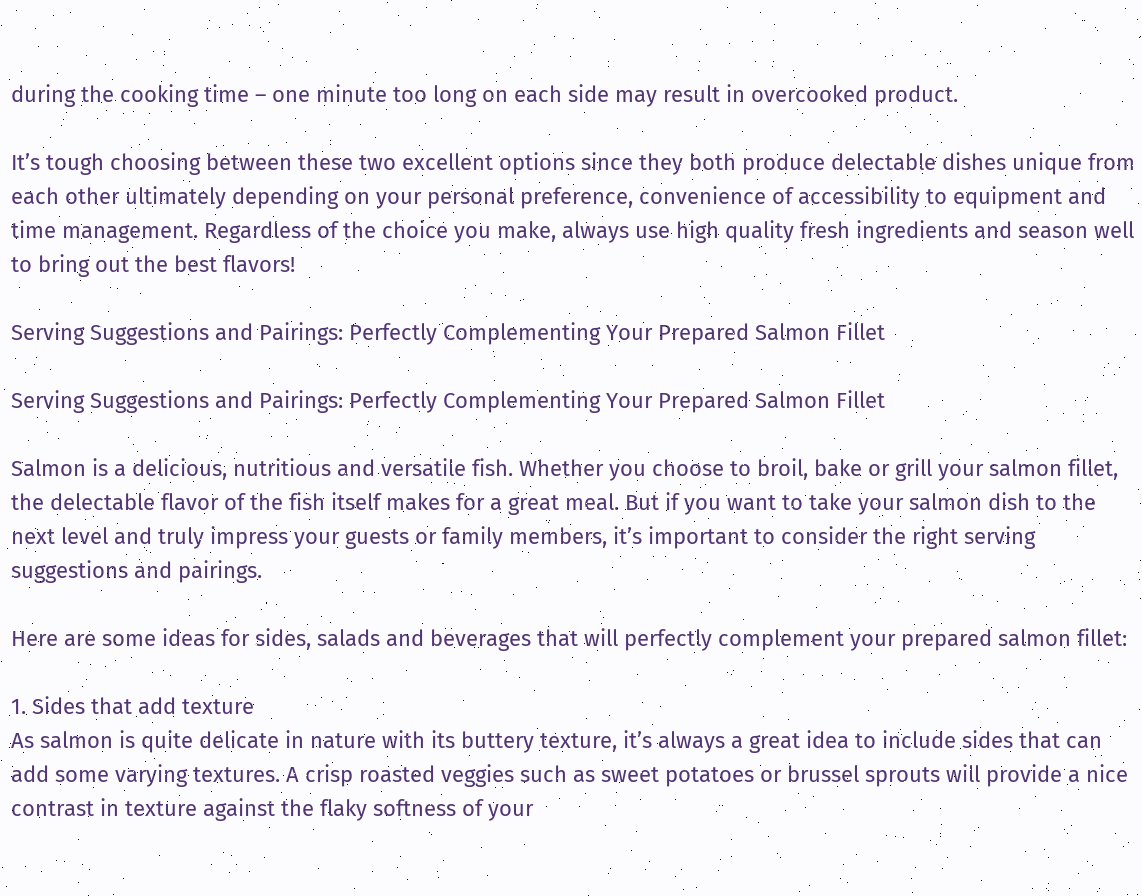during the cooking time – one minute too long on each side may result in overcooked product.

It’s tough choosing between these two excellent options since they both produce delectable dishes unique from each other ultimately depending on your personal preference, convenience of accessibility to equipment and time management. Regardless of the choice you make, always use high quality fresh ingredients and season well to bring out the best flavors!

Serving Suggestions and Pairings: Perfectly Complementing Your Prepared Salmon Fillet

Serving Suggestions and Pairings: Perfectly Complementing Your Prepared Salmon Fillet

Salmon is a delicious, nutritious and versatile fish. Whether you choose to broil, bake or grill your salmon fillet, the delectable flavor of the fish itself makes for a great meal. But if you want to take your salmon dish to the next level and truly impress your guests or family members, it’s important to consider the right serving suggestions and pairings.

Here are some ideas for sides, salads and beverages that will perfectly complement your prepared salmon fillet:

1. Sides that add texture
As salmon is quite delicate in nature with its buttery texture, it’s always a great idea to include sides that can add some varying textures. A crisp roasted veggies such as sweet potatoes or brussel sprouts will provide a nice contrast in texture against the flaky softness of your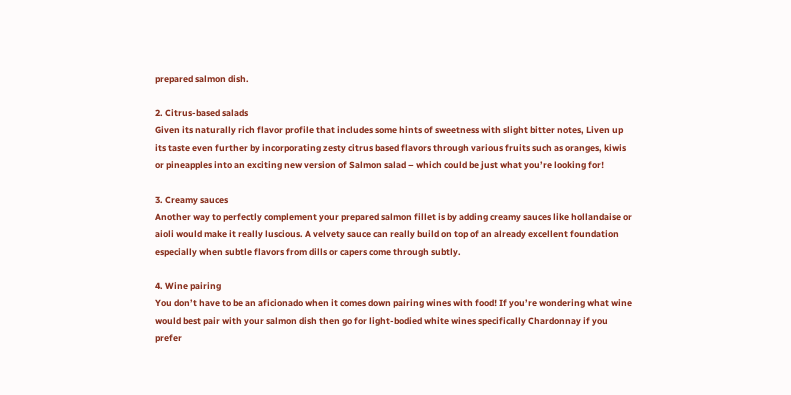prepared salmon dish.

2. Citrus-based salads
Given its naturally rich flavor profile that includes some hints of sweetness with slight bitter notes, Liven up its taste even further by incorporating zesty citrus based flavors through various fruits such as oranges, kiwis or pineapples into an exciting new version of Salmon salad – which could be just what you’re looking for!

3. Creamy sauces
Another way to perfectly complement your prepared salmon fillet is by adding creamy sauces like hollandaise or aioli would make it really luscious. A velvety sauce can really build on top of an already excellent foundation especially when subtle flavors from dills or capers come through subtly.

4. Wine pairing
You don’t have to be an aficionado when it comes down pairing wines with food! If you’re wondering what wine would best pair with your salmon dish then go for light-bodied white wines specifically Chardonnay if you prefer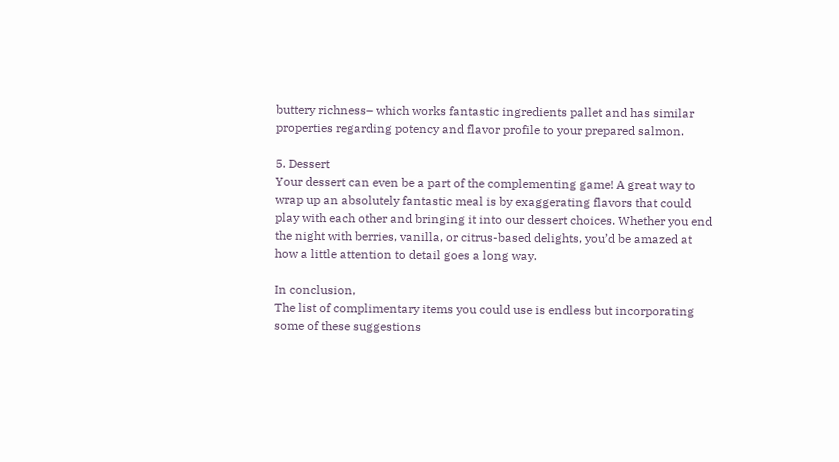buttery richness– which works fantastic ingredients pallet and has similar properties regarding potency and flavor profile to your prepared salmon.

5. Dessert
Your dessert can even be a part of the complementing game! A great way to wrap up an absolutely fantastic meal is by exaggerating flavors that could play with each other and bringing it into our dessert choices. Whether you end the night with berries, vanilla, or citrus-based delights, you’d be amazed at how a little attention to detail goes a long way.

In conclusion,
The list of complimentary items you could use is endless but incorporating some of these suggestions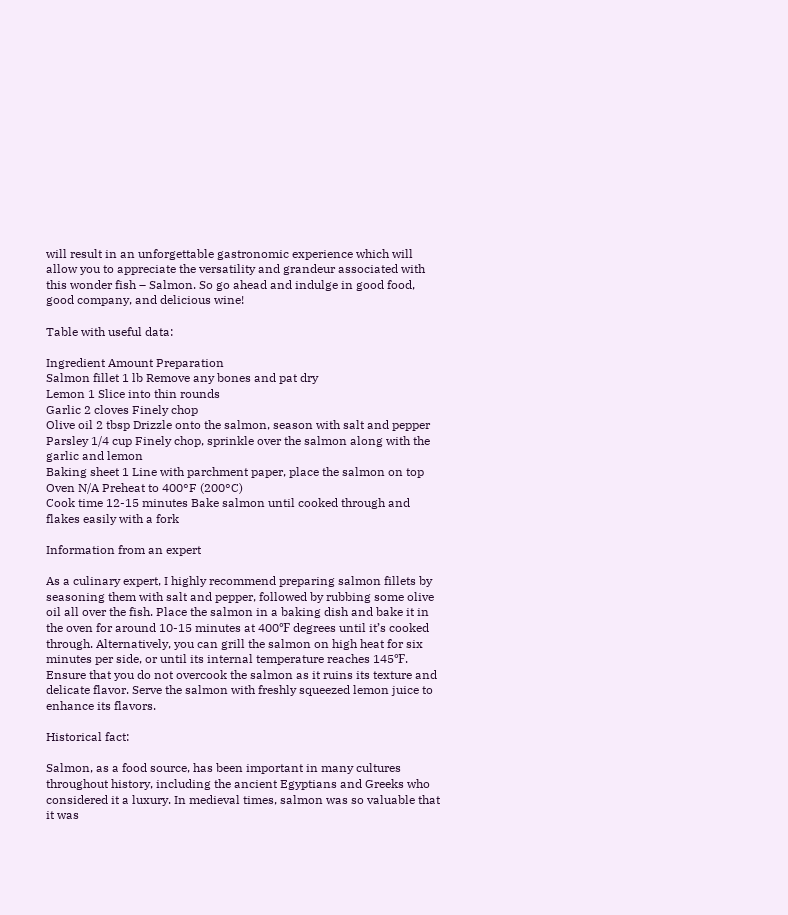will result in an unforgettable gastronomic experience which will allow you to appreciate the versatility and grandeur associated with this wonder fish – Salmon. So go ahead and indulge in good food, good company, and delicious wine!

Table with useful data:

Ingredient Amount Preparation
Salmon fillet 1 lb Remove any bones and pat dry
Lemon 1 Slice into thin rounds
Garlic 2 cloves Finely chop
Olive oil 2 tbsp Drizzle onto the salmon, season with salt and pepper
Parsley 1/4 cup Finely chop, sprinkle over the salmon along with the garlic and lemon
Baking sheet 1 Line with parchment paper, place the salmon on top
Oven N/A Preheat to 400°F (200°C)
Cook time 12-15 minutes Bake salmon until cooked through and flakes easily with a fork

Information from an expert

As a culinary expert, I highly recommend preparing salmon fillets by seasoning them with salt and pepper, followed by rubbing some olive oil all over the fish. Place the salmon in a baking dish and bake it in the oven for around 10-15 minutes at 400℉ degrees until it’s cooked through. Alternatively, you can grill the salmon on high heat for six minutes per side, or until its internal temperature reaches 145℉. Ensure that you do not overcook the salmon as it ruins its texture and delicate flavor. Serve the salmon with freshly squeezed lemon juice to enhance its flavors.

Historical fact:

Salmon, as a food source, has been important in many cultures throughout history, including the ancient Egyptians and Greeks who considered it a luxury. In medieval times, salmon was so valuable that it was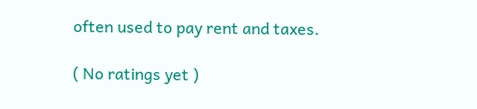often used to pay rent and taxes.

( No ratings yet )